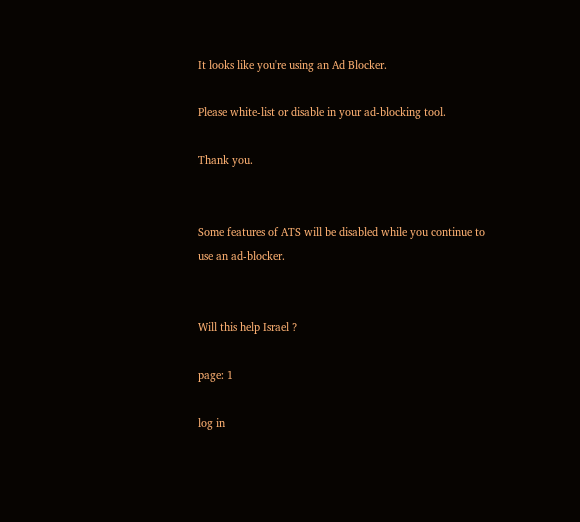It looks like you're using an Ad Blocker.

Please white-list or disable in your ad-blocking tool.

Thank you.


Some features of ATS will be disabled while you continue to use an ad-blocker.


Will this help Israel ?

page: 1

log in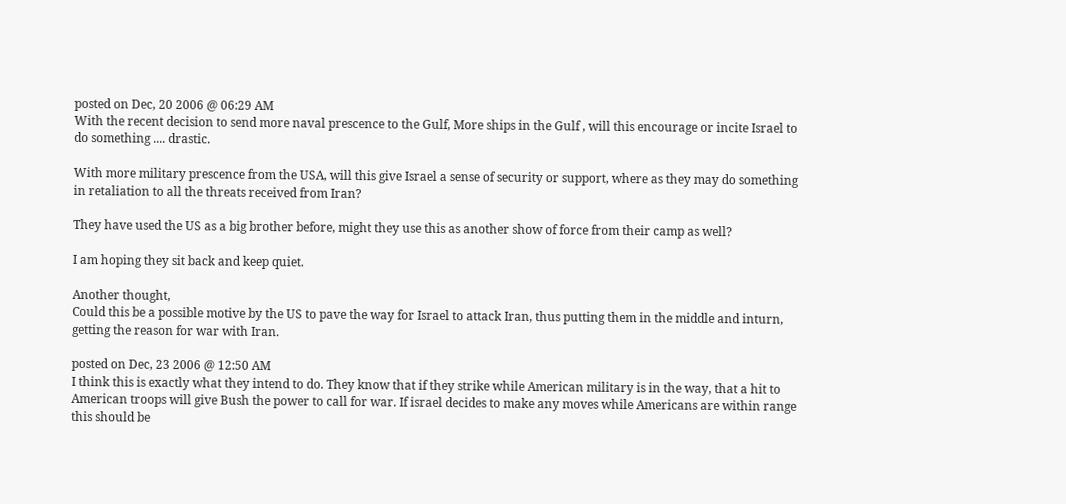posted on Dec, 20 2006 @ 06:29 AM
With the recent decision to send more naval prescence to the Gulf, More ships in the Gulf , will this encourage or incite Israel to do something .... drastic.

With more military prescence from the USA, will this give Israel a sense of security or support, where as they may do something in retaliation to all the threats received from Iran?

They have used the US as a big brother before, might they use this as another show of force from their camp as well?

I am hoping they sit back and keep quiet.

Another thought,
Could this be a possible motive by the US to pave the way for Israel to attack Iran, thus putting them in the middle and inturn, getting the reason for war with Iran.

posted on Dec, 23 2006 @ 12:50 AM
I think this is exactly what they intend to do. They know that if they strike while American military is in the way, that a hit to American troops will give Bush the power to call for war. If israel decides to make any moves while Americans are within range this should be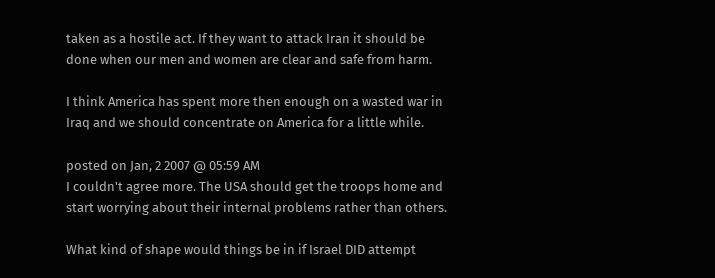taken as a hostile act. If they want to attack Iran it should be done when our men and women are clear and safe from harm.

I think America has spent more then enough on a wasted war in Iraq and we should concentrate on America for a little while.

posted on Jan, 2 2007 @ 05:59 AM
I couldn't agree more. The USA should get the troops home and start worrying about their internal problems rather than others.

What kind of shape would things be in if Israel DID attempt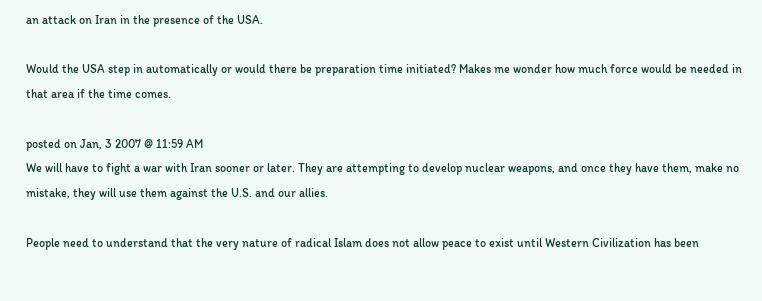an attack on Iran in the presence of the USA.

Would the USA step in automatically or would there be preparation time initiated? Makes me wonder how much force would be needed in that area if the time comes.

posted on Jan, 3 2007 @ 11:59 AM
We will have to fight a war with Iran sooner or later. They are attempting to develop nuclear weapons, and once they have them, make no mistake, they will use them against the U.S. and our allies.

People need to understand that the very nature of radical Islam does not allow peace to exist until Western Civilization has been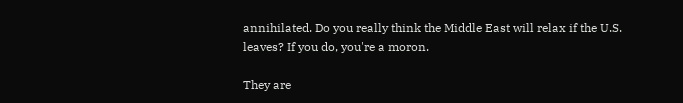annihilated. Do you really think the Middle East will relax if the U.S. leaves? If you do, you're a moron.

They are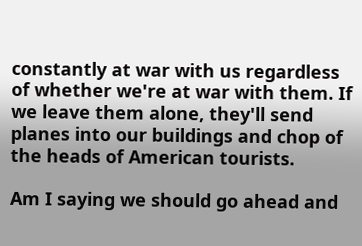constantly at war with us regardless of whether we're at war with them. If we leave them alone, they'll send planes into our buildings and chop of the heads of American tourists.

Am I saying we should go ahead and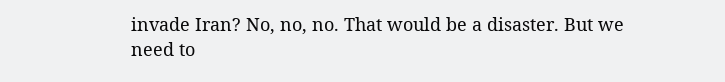invade Iran? No, no, no. That would be a disaster. But we need to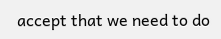accept that we need to do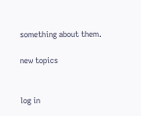something about them.

new topics


log in